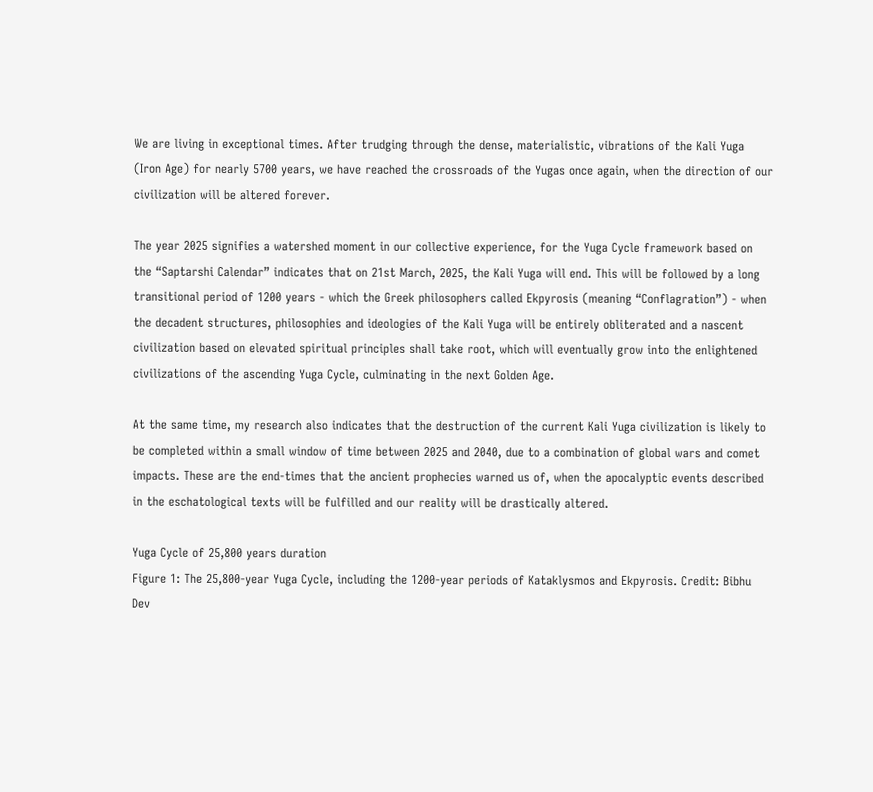We are living in exceptional times. After trudging through the dense, materialistic, vibrations of the Kali Yuga (Iron Age) for nearly 5700 years, we have reached the crossroads of the Yugas once again, when the direction of our civilization will be altered forever.

The year 2025 signifies a watershed moment in our collective experience, for the Yuga Cycle framework based on the “Saptarshi Calendar” indicates that on 21st March, 2025, the Kali Yuga will end. This will be followed by a long transitional period of 1200 years - which the Greek philosophers called Ekpyrosis (meaning “Conflagration”) - when the decadent structures, philosophies and ideologies of the Kali Yuga will be entirely obliterated and a nascent civilization based on elevated spiritual principles shall take root, which will eventually grow into the enlightened civilizations of the ascending Yuga Cycle, culminating in the next Golden Age.

At the same time, my research also indicates that the destruction of the current Kali Yuga civilization is likely to be completed within a small window of time between 2025 and 2040, due to a combination of global wars and comet impacts. These are the end-times that the ancient prophecies warned us of, when the apocalyptic events described in the eschatological texts will be fulfilled and our reality will be drastically altered.

Yuga Cycle of 25,800 years duration
Figure 1: The 25,800-year Yuga Cycle, including the 1200-year periods of Kataklysmos and Ekpyrosis. Credit: Bibhu Dev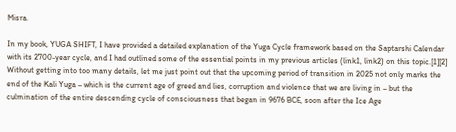Misra.

In my book, YUGA SHIFT, I have provided a detailed explanation of the Yuga Cycle framework based on the Saptarshi Calendar with its 2700-year cycle, and I had outlined some of the essential points in my previous articles (link1, link2) on this topic.[1][2] Without getting into too many details, let me just point out that the upcoming period of transition in 2025 not only marks the end of the Kali Yuga – which is the current age of greed and lies, corruption and violence that we are living in – but the culmination of the entire descending cycle of consciousness that began in 9676 BCE, soon after the Ice Age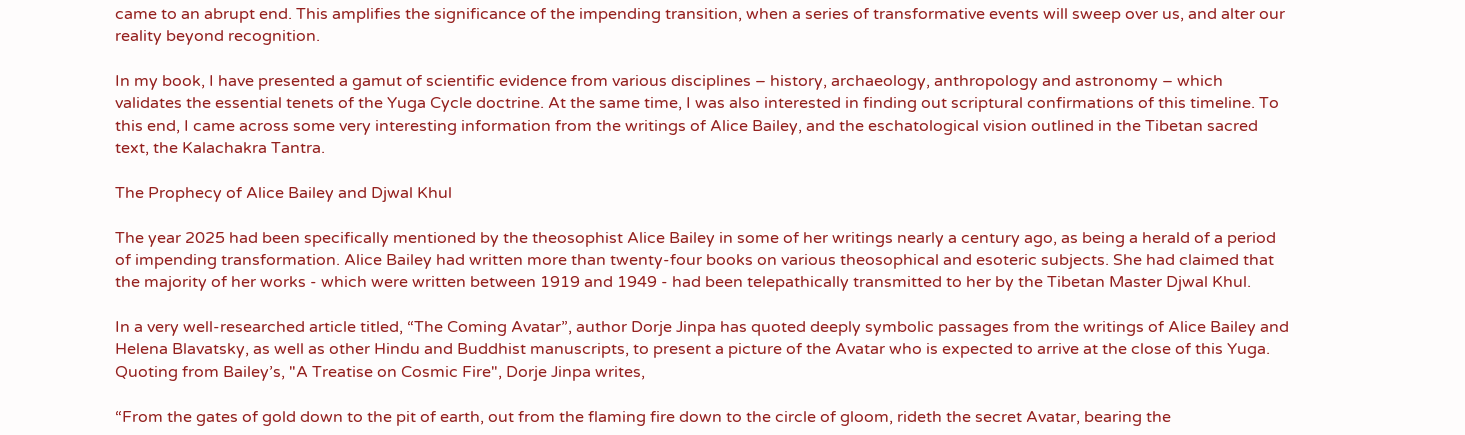came to an abrupt end. This amplifies the significance of the impending transition, when a series of transformative events will sweep over us, and alter our reality beyond recognition.

In my book, I have presented a gamut of scientific evidence from various disciplines – history, archaeology, anthropology and astronomy – which validates the essential tenets of the Yuga Cycle doctrine. At the same time, I was also interested in finding out scriptural confirmations of this timeline. To this end, I came across some very interesting information from the writings of Alice Bailey, and the eschatological vision outlined in the Tibetan sacred text, the Kalachakra Tantra.

The Prophecy of Alice Bailey and Djwal Khul

The year 2025 had been specifically mentioned by the theosophist Alice Bailey in some of her writings nearly a century ago, as being a herald of a period of impending transformation. Alice Bailey had written more than twenty-four books on various theosophical and esoteric subjects. She had claimed that the majority of her works - which were written between 1919 and 1949 - had been telepathically transmitted to her by the Tibetan Master Djwal Khul.

In a very well-researched article titled, “The Coming Avatar”, author Dorje Jinpa has quoted deeply symbolic passages from the writings of Alice Bailey and Helena Blavatsky, as well as other Hindu and Buddhist manuscripts, to present a picture of the Avatar who is expected to arrive at the close of this Yuga. Quoting from Bailey’s, "A Treatise on Cosmic Fire", Dorje Jinpa writes,

“From the gates of gold down to the pit of earth, out from the flaming fire down to the circle of gloom, rideth the secret Avatar, bearing the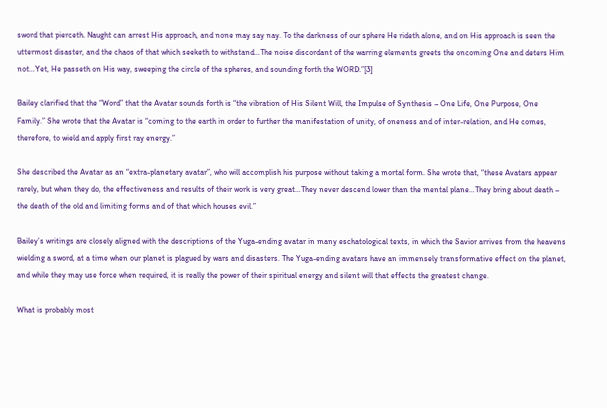sword that pierceth. Naught can arrest His approach, and none may say nay. To the darkness of our sphere He rideth alone, and on His approach is seen the uttermost disaster, and the chaos of that which seeketh to withstand…The noise discordant of the warring elements greets the oncoming One and deters Him not…Yet, He passeth on His way, sweeping the circle of the spheres, and sounding forth the WORD.”[3]

Bailey clarified that the “Word” that the Avatar sounds forth is “the vibration of His Silent Will, the Impulse of Synthesis – One Life, One Purpose, One Family.” She wrote that the Avatar is “coming to the earth in order to further the manifestation of unity, of oneness and of inter-relation, and He comes, therefore, to wield and apply first ray energy.”

She described the Avatar as an “extra-planetary avatar”, who will accomplish his purpose without taking a mortal form. She wrote that, “these Avatars appear rarely, but when they do, the effectiveness and results of their work is very great…They never descend lower than the mental plane…They bring about death – the death of the old and limiting forms and of that which houses evil.”

Bailey’s writings are closely aligned with the descriptions of the Yuga-ending avatar in many eschatological texts, in which the Savior arrives from the heavens wielding a sword, at a time when our planet is plagued by wars and disasters. The Yuga-ending avatars have an immensely transformative effect on the planet, and while they may use force when required, it is really the power of their spiritual energy and silent will that effects the greatest change.

What is probably most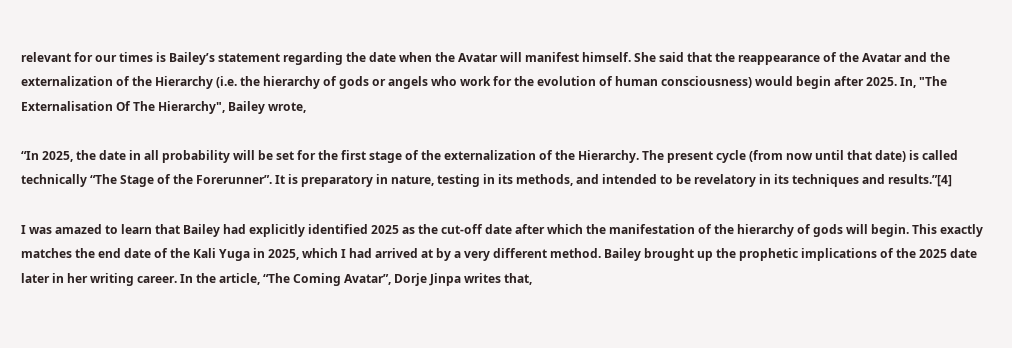relevant for our times is Bailey’s statement regarding the date when the Avatar will manifest himself. She said that the reappearance of the Avatar and the externalization of the Hierarchy (i.e. the hierarchy of gods or angels who work for the evolution of human consciousness) would begin after 2025. In, "The Externalisation Of The Hierarchy", Bailey wrote,

“In 2025, the date in all probability will be set for the first stage of the externalization of the Hierarchy. The present cycle (from now until that date) is called technically “The Stage of the Forerunner”. It is preparatory in nature, testing in its methods, and intended to be revelatory in its techniques and results.”[4]

I was amazed to learn that Bailey had explicitly identified 2025 as the cut-off date after which the manifestation of the hierarchy of gods will begin. This exactly matches the end date of the Kali Yuga in 2025, which I had arrived at by a very different method. Bailey brought up the prophetic implications of the 2025 date later in her writing career. In the article, “The Coming Avatar”, Dorje Jinpa writes that,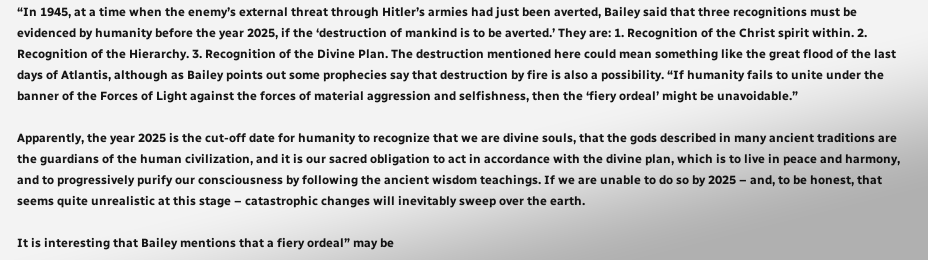“In 1945, at a time when the enemy’s external threat through Hitler’s armies had just been averted, Bailey said that three recognitions must be evidenced by humanity before the year 2025, if the ‘destruction of mankind is to be averted.’ They are: 1. Recognition of the Christ spirit within. 2. Recognition of the Hierarchy. 3. Recognition of the Divine Plan. The destruction mentioned here could mean something like the great flood of the last days of Atlantis, although as Bailey points out some prophecies say that destruction by fire is also a possibility. “If humanity fails to unite under the banner of the Forces of Light against the forces of material aggression and selfishness, then the ‘fiery ordeal’ might be unavoidable.”

Apparently, the year 2025 is the cut-off date for humanity to recognize that we are divine souls, that the gods described in many ancient traditions are the guardians of the human civilization, and it is our sacred obligation to act in accordance with the divine plan, which is to live in peace and harmony, and to progressively purify our consciousness by following the ancient wisdom teachings. If we are unable to do so by 2025 – and, to be honest, that seems quite unrealistic at this stage – catastrophic changes will inevitably sweep over the earth.

It is interesting that Bailey mentions that a fiery ordeal” may be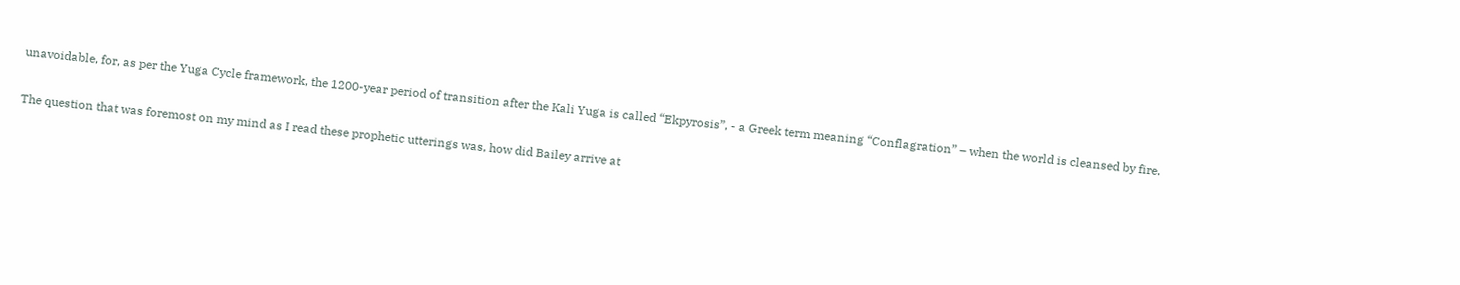unavoidable, for, as per the Yuga Cycle framework, the 1200-year period of transition after the Kali Yuga is called “Ekpyrosis”, - a Greek term meaning “Conflagration” – when the world is cleansed by fire.

The question that was foremost on my mind as I read these prophetic utterings was, how did Bailey arrive at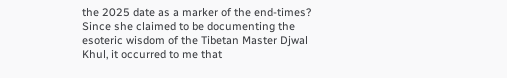the 2025 date as a marker of the end-times? Since she claimed to be documenting the esoteric wisdom of the Tibetan Master Djwal Khul, it occurred to me that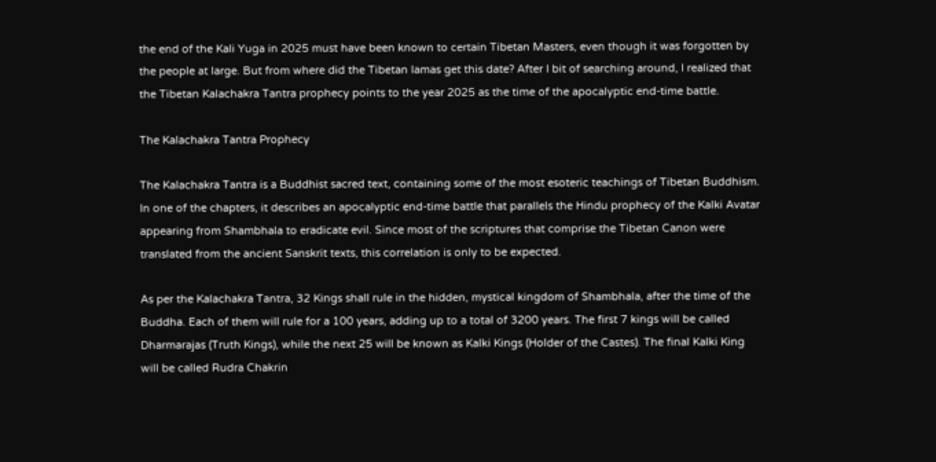the end of the Kali Yuga in 2025 must have been known to certain Tibetan Masters, even though it was forgotten by the people at large. But from where did the Tibetan lamas get this date? After I bit of searching around, I realized that the Tibetan Kalachakra Tantra prophecy points to the year 2025 as the time of the apocalyptic end-time battle.

The Kalachakra Tantra Prophecy

The Kalachakra Tantra is a Buddhist sacred text, containing some of the most esoteric teachings of Tibetan Buddhism. In one of the chapters, it describes an apocalyptic end-time battle that parallels the Hindu prophecy of the Kalki Avatar appearing from Shambhala to eradicate evil. Since most of the scriptures that comprise the Tibetan Canon were translated from the ancient Sanskrit texts, this correlation is only to be expected.

As per the Kalachakra Tantra, 32 Kings shall rule in the hidden, mystical kingdom of Shambhala, after the time of the Buddha. Each of them will rule for a 100 years, adding up to a total of 3200 years. The first 7 kings will be called Dharmarajas (Truth Kings), while the next 25 will be known as Kalki Kings (Holder of the Castes). The final Kalki King will be called Rudra Chakrin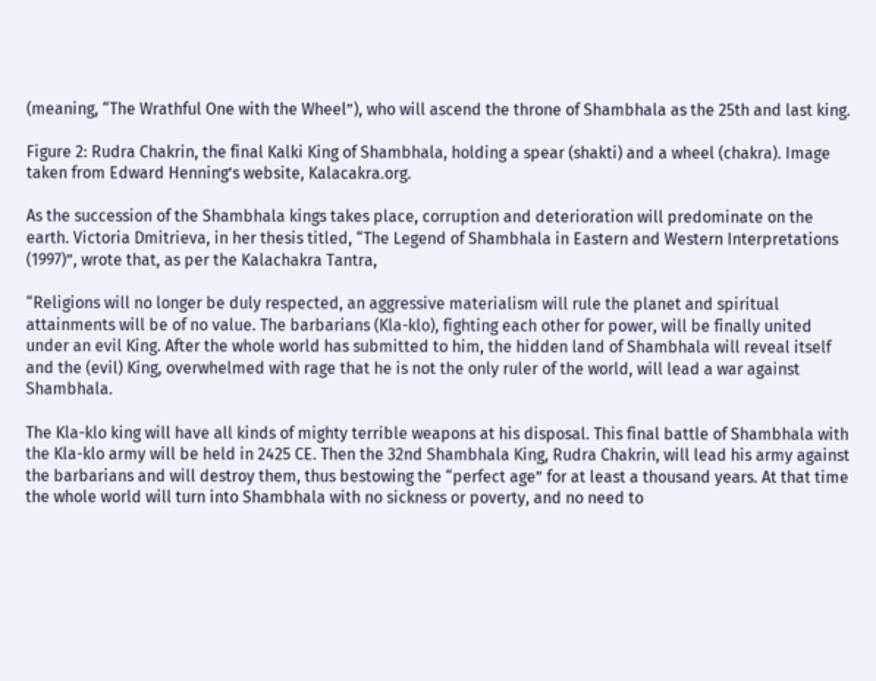(meaning, “The Wrathful One with the Wheel”), who will ascend the throne of Shambhala as the 25th and last king.

Figure 2: Rudra Chakrin, the final Kalki King of Shambhala, holding a spear (shakti) and a wheel (chakra). Image taken from Edward Henning’s website, Kalacakra.org.

As the succession of the Shambhala kings takes place, corruption and deterioration will predominate on the earth. Victoria Dmitrieva, in her thesis titled, “The Legend of Shambhala in Eastern and Western Interpretations (1997)”, wrote that, as per the Kalachakra Tantra,

“Religions will no longer be duly respected, an aggressive materialism will rule the planet and spiritual attainments will be of no value. The barbarians (Kla-klo), fighting each other for power, will be finally united under an evil King. After the whole world has submitted to him, the hidden land of Shambhala will reveal itself and the (evil) King, overwhelmed with rage that he is not the only ruler of the world, will lead a war against Shambhala.

The Kla-klo king will have all kinds of mighty terrible weapons at his disposal. This final battle of Shambhala with the Kla-klo army will be held in 2425 CE. Then the 32nd Shambhala King, Rudra Chakrin, will lead his army against the barbarians and will destroy them, thus bestowing the “perfect age” for at least a thousand years. At that time the whole world will turn into Shambhala with no sickness or poverty, and no need to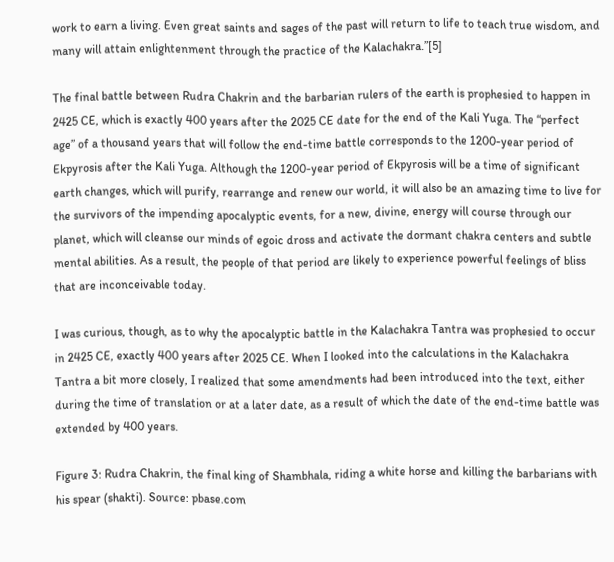work to earn a living. Even great saints and sages of the past will return to life to teach true wisdom, and many will attain enlightenment through the practice of the Kalachakra.”[5]

The final battle between Rudra Chakrin and the barbarian rulers of the earth is prophesied to happen in 2425 CE, which is exactly 400 years after the 2025 CE date for the end of the Kali Yuga. The “perfect age” of a thousand years that will follow the end-time battle corresponds to the 1200-year period of Ekpyrosis after the Kali Yuga. Although the 1200-year period of Ekpyrosis will be a time of significant earth changes, which will purify, rearrange and renew our world, it will also be an amazing time to live for the survivors of the impending apocalyptic events, for a new, divine, energy will course through our planet, which will cleanse our minds of egoic dross and activate the dormant chakra centers and subtle mental abilities. As a result, the people of that period are likely to experience powerful feelings of bliss that are inconceivable today.

I was curious, though, as to why the apocalyptic battle in the Kalachakra Tantra was prophesied to occur in 2425 CE, exactly 400 years after 2025 CE. When I looked into the calculations in the Kalachakra Tantra a bit more closely, I realized that some amendments had been introduced into the text, either during the time of translation or at a later date, as a result of which the date of the end-time battle was extended by 400 years.

Figure 3: Rudra Chakrin, the final king of Shambhala, riding a white horse and killing the barbarians with his spear (shakti). Source: pbase.com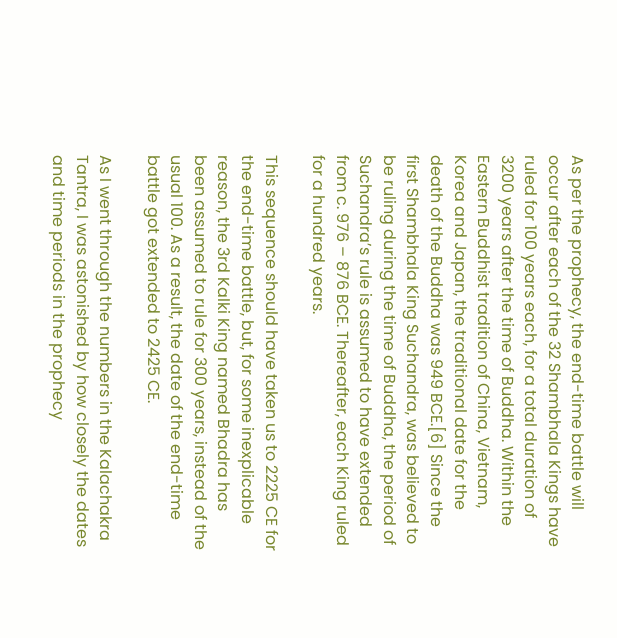As per the prophecy, the end-time battle will occur after each of the 32 Shambhala Kings have ruled for 100 years each, for a total duration of 3200 years after the time of Buddha. Within the Eastern Buddhist tradition of China, Vietnam, Korea and Japan, the traditional date for the death of the Buddha was 949 BCE.[6] Since the first Shambhala King Suchandra, was believed to be ruling during the time of Buddha, the period of Suchandra’s rule is assumed to have extended from c. 976 – 876 BCE. Thereafter, each King ruled for a hundred years.

This sequence should have taken us to 2225 CE for the end-time battle, but, for some inexplicable reason, the 3rd Kalki King named Bhadra has been assumed to rule for 300 years, instead of the usual 100. As a result, the date of the end-time battle got extended to 2425 CE.

As I went through the numbers in the Kalachakra Tantra, I was astonished by how closely the dates and time periods in the prophecy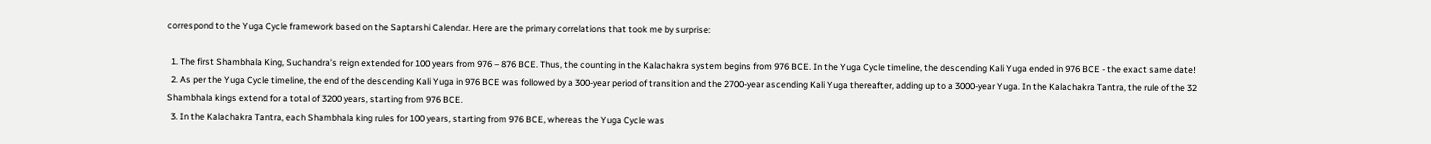correspond to the Yuga Cycle framework based on the Saptarshi Calendar. Here are the primary correlations that took me by surprise:

  1. The first Shambhala King, Suchandra’s reign extended for 100 years from 976 – 876 BCE. Thus, the counting in the Kalachakra system begins from 976 BCE. In the Yuga Cycle timeline, the descending Kali Yuga ended in 976 BCE - the exact same date!
  2. As per the Yuga Cycle timeline, the end of the descending Kali Yuga in 976 BCE was followed by a 300-year period of transition and the 2700-year ascending Kali Yuga thereafter, adding up to a 3000-year Yuga. In the Kalachakra Tantra, the rule of the 32 Shambhala kings extend for a total of 3200 years, starting from 976 BCE.
  3. In the Kalachakra Tantra, each Shambhala king rules for 100 years, starting from 976 BCE, whereas the Yuga Cycle was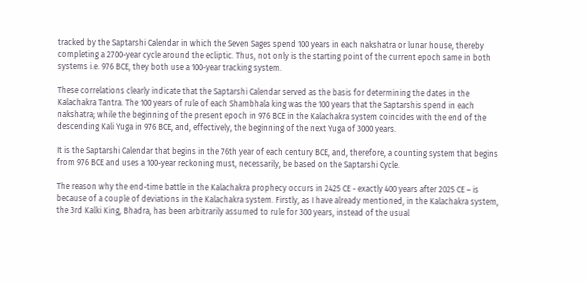tracked by the Saptarshi Calendar in which the Seven Sages spend 100 years in each nakshatra or lunar house, thereby completing a 2700-year cycle around the ecliptic. Thus, not only is the starting point of the current epoch same in both systems i.e. 976 BCE, they both use a 100-year tracking system.

These correlations clearly indicate that the Saptarshi Calendar served as the basis for determining the dates in the Kalachakra Tantra. The 100 years of rule of each Shambhala king was the 100 years that the Saptarshis spend in each nakshatra; while the beginning of the present epoch in 976 BCE in the Kalachakra system coincides with the end of the descending Kali Yuga in 976 BCE, and, effectively, the beginning of the next Yuga of 3000 years.

It is the Saptarshi Calendar that begins in the 76th year of each century BCE, and, therefore, a counting system that begins from 976 BCE and uses a 100-year reckoning must, necessarily, be based on the Saptarshi Cycle.

The reason why the end-time battle in the Kalachakra prophecy occurs in 2425 CE - exactly 400 years after 2025 CE – is because of a couple of deviations in the Kalachakra system. Firstly, as I have already mentioned, in the Kalachakra system, the 3rd Kalki King, Bhadra, has been arbitrarily assumed to rule for 300 years, instead of the usual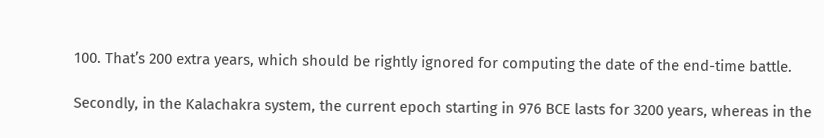100. That’s 200 extra years, which should be rightly ignored for computing the date of the end-time battle.

Secondly, in the Kalachakra system, the current epoch starting in 976 BCE lasts for 3200 years, whereas in the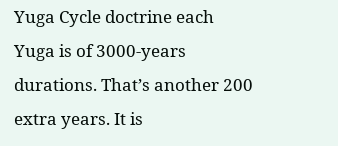Yuga Cycle doctrine each Yuga is of 3000-years durations. That’s another 200 extra years. It is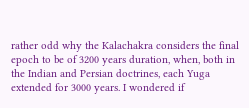rather odd why the Kalachakra considers the final epoch to be of 3200 years duration, when, both in the Indian and Persian doctrines, each Yuga extended for 3000 years. I wondered if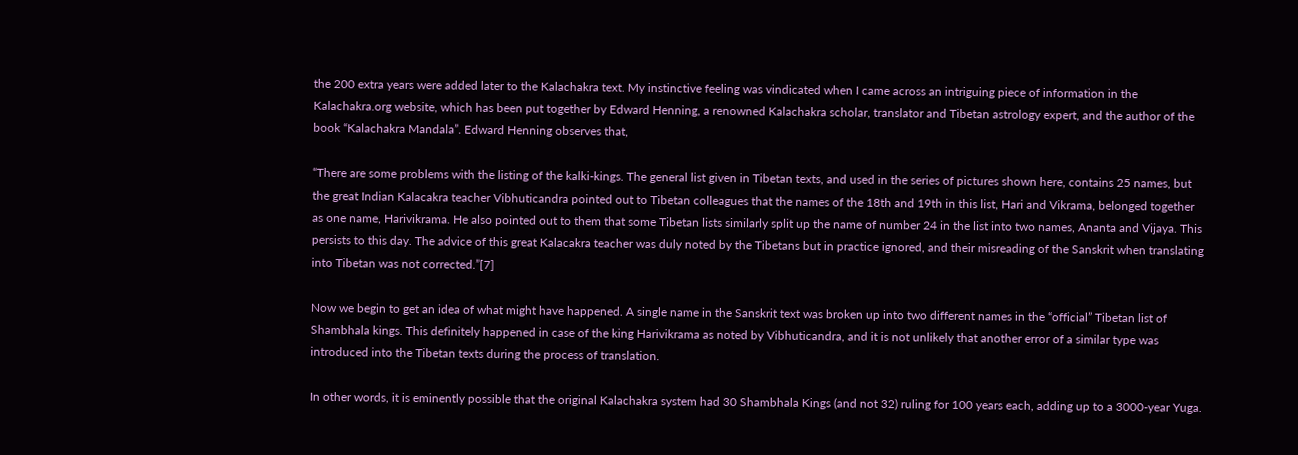the 200 extra years were added later to the Kalachakra text. My instinctive feeling was vindicated when I came across an intriguing piece of information in the Kalachakra.org website, which has been put together by Edward Henning, a renowned Kalachakra scholar, translator and Tibetan astrology expert, and the author of the book “Kalachakra Mandala”. Edward Henning observes that,

“There are some problems with the listing of the kalki-kings. The general list given in Tibetan texts, and used in the series of pictures shown here, contains 25 names, but the great Indian Kalacakra teacher Vibhuticandra pointed out to Tibetan colleagues that the names of the 18th and 19th in this list, Hari and Vikrama, belonged together as one name, Harivikrama. He also pointed out to them that some Tibetan lists similarly split up the name of number 24 in the list into two names, Ananta and Vijaya. This persists to this day. The advice of this great Kalacakra teacher was duly noted by the Tibetans but in practice ignored, and their misreading of the Sanskrit when translating into Tibetan was not corrected.”[7]

Now we begin to get an idea of what might have happened. A single name in the Sanskrit text was broken up into two different names in the “official” Tibetan list of Shambhala kings. This definitely happened in case of the king Harivikrama as noted by Vibhuticandra, and it is not unlikely that another error of a similar type was introduced into the Tibetan texts during the process of translation.

In other words, it is eminently possible that the original Kalachakra system had 30 Shambhala Kings (and not 32) ruling for 100 years each, adding up to a 3000-year Yuga.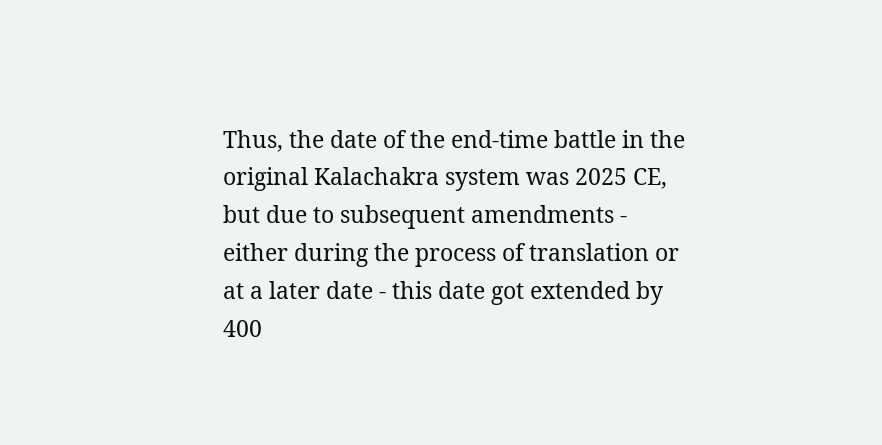Thus, the date of the end-time battle in the original Kalachakra system was 2025 CE, but due to subsequent amendments - either during the process of translation or at a later date - this date got extended by 400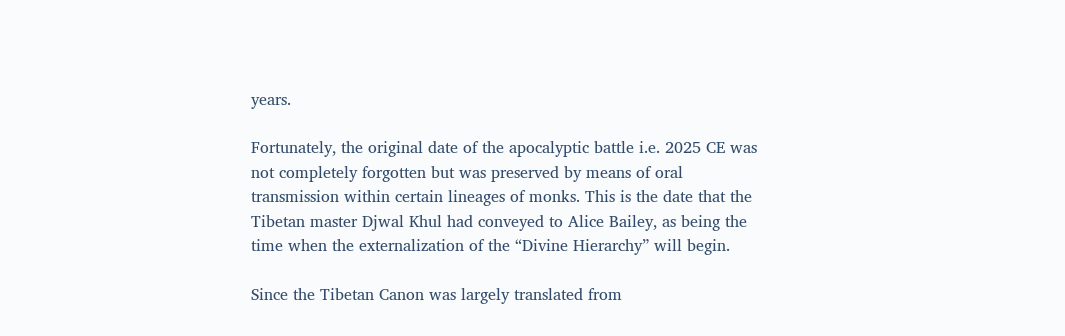years.

Fortunately, the original date of the apocalyptic battle i.e. 2025 CE was not completely forgotten but was preserved by means of oral transmission within certain lineages of monks. This is the date that the Tibetan master Djwal Khul had conveyed to Alice Bailey, as being the time when the externalization of the “Divine Hierarchy” will begin.

Since the Tibetan Canon was largely translated from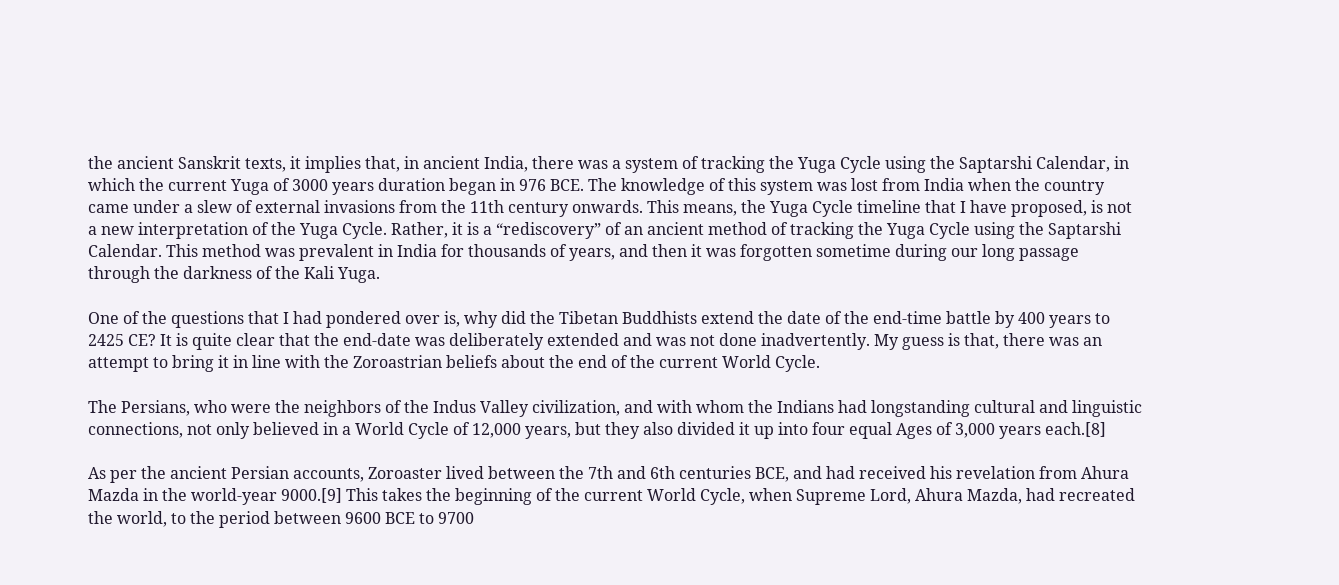the ancient Sanskrit texts, it implies that, in ancient India, there was a system of tracking the Yuga Cycle using the Saptarshi Calendar, in which the current Yuga of 3000 years duration began in 976 BCE. The knowledge of this system was lost from India when the country came under a slew of external invasions from the 11th century onwards. This means, the Yuga Cycle timeline that I have proposed, is not a new interpretation of the Yuga Cycle. Rather, it is a “rediscovery” of an ancient method of tracking the Yuga Cycle using the Saptarshi Calendar. This method was prevalent in India for thousands of years, and then it was forgotten sometime during our long passage through the darkness of the Kali Yuga.

One of the questions that I had pondered over is, why did the Tibetan Buddhists extend the date of the end-time battle by 400 years to 2425 CE? It is quite clear that the end-date was deliberately extended and was not done inadvertently. My guess is that, there was an attempt to bring it in line with the Zoroastrian beliefs about the end of the current World Cycle.

The Persians, who were the neighbors of the Indus Valley civilization, and with whom the Indians had longstanding cultural and linguistic connections, not only believed in a World Cycle of 12,000 years, but they also divided it up into four equal Ages of 3,000 years each.[8]

As per the ancient Persian accounts, Zoroaster lived between the 7th and 6th centuries BCE, and had received his revelation from Ahura Mazda in the world-year 9000.[9] This takes the beginning of the current World Cycle, when Supreme Lord, Ahura Mazda, had recreated the world, to the period between 9600 BCE to 9700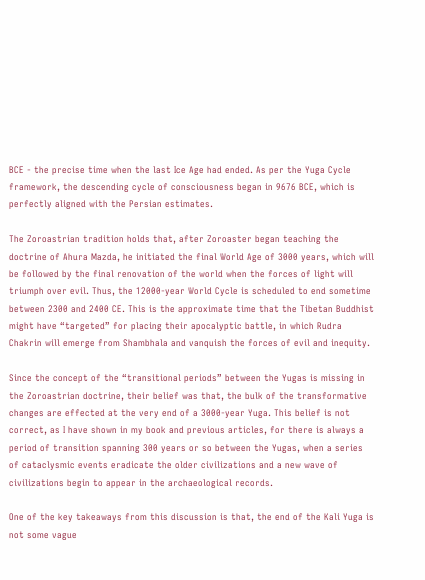BCE - the precise time when the last Ice Age had ended. As per the Yuga Cycle framework, the descending cycle of consciousness began in 9676 BCE, which is perfectly aligned with the Persian estimates.

The Zoroastrian tradition holds that, after Zoroaster began teaching the doctrine of Ahura Mazda, he initiated the final World Age of 3000 years, which will be followed by the final renovation of the world when the forces of light will triumph over evil. Thus, the 12000-year World Cycle is scheduled to end sometime between 2300 and 2400 CE. This is the approximate time that the Tibetan Buddhist might have “targeted” for placing their apocalyptic battle, in which Rudra Chakrin will emerge from Shambhala and vanquish the forces of evil and inequity.

Since the concept of the “transitional periods” between the Yugas is missing in the Zoroastrian doctrine, their belief was that, the bulk of the transformative changes are effected at the very end of a 3000-year Yuga. This belief is not correct, as I have shown in my book and previous articles, for there is always a period of transition spanning 300 years or so between the Yugas, when a series of cataclysmic events eradicate the older civilizations and a new wave of civilizations begin to appear in the archaeological records.

One of the key takeaways from this discussion is that, the end of the Kali Yuga is not some vague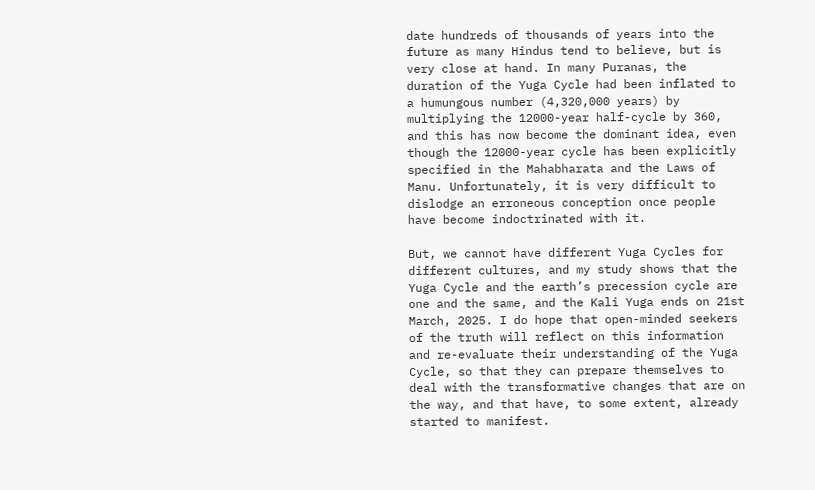date hundreds of thousands of years into the future as many Hindus tend to believe, but is very close at hand. In many Puranas, the duration of the Yuga Cycle had been inflated to a humungous number (4,320,000 years) by multiplying the 12000-year half-cycle by 360, and this has now become the dominant idea, even though the 12000-year cycle has been explicitly specified in the Mahabharata and the Laws of Manu. Unfortunately, it is very difficult to dislodge an erroneous conception once people have become indoctrinated with it.

But, we cannot have different Yuga Cycles for different cultures, and my study shows that the Yuga Cycle and the earth’s precession cycle are one and the same, and the Kali Yuga ends on 21st March, 2025. I do hope that open-minded seekers of the truth will reflect on this information and re-evaluate their understanding of the Yuga Cycle, so that they can prepare themselves to deal with the transformative changes that are on the way, and that have, to some extent, already started to manifest.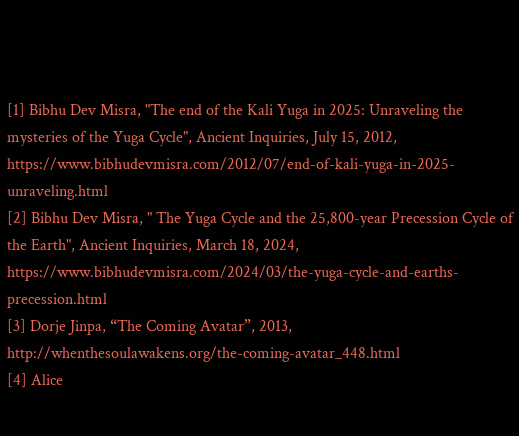[1] Bibhu Dev Misra, "The end of the Kali Yuga in 2025: Unraveling the mysteries of the Yuga Cycle", Ancient Inquiries, July 15, 2012, https://www.bibhudevmisra.com/2012/07/end-of-kali-yuga-in-2025-unraveling.html
[2] Bibhu Dev Misra, " The Yuga Cycle and the 25,800-year Precession Cycle of the Earth", Ancient Inquiries, March 18, 2024, https://www.bibhudevmisra.com/2024/03/the-yuga-cycle-and-earths-precession.html
[3] Dorje Jinpa, “The Coming Avatar”, 2013, http://whenthesoulawakens.org/the-coming-avatar_448.html
[4] Alice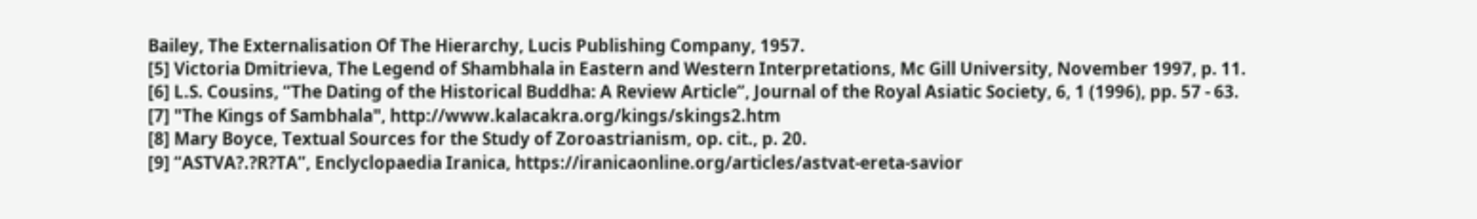Bailey, The Externalisation Of The Hierarchy, Lucis Publishing Company, 1957.
[5] Victoria Dmitrieva, The Legend of Shambhala in Eastern and Western Interpretations, Mc Gill University, November 1997, p. 11.
[6] L.S. Cousins, “The Dating of the Historical Buddha: A Review Article”, Journal of the Royal Asiatic Society, 6, 1 (1996), pp. 57 - 63.
[7] "The Kings of Sambhala", http://www.kalacakra.org/kings/skings2.htm
[8] Mary Boyce, Textual Sources for the Study of Zoroastrianism, op. cit., p. 20.
[9] “ASTVA?.?R?TA”, Enclyclopaedia Iranica, https://iranicaonline.org/articles/astvat-ereta-savior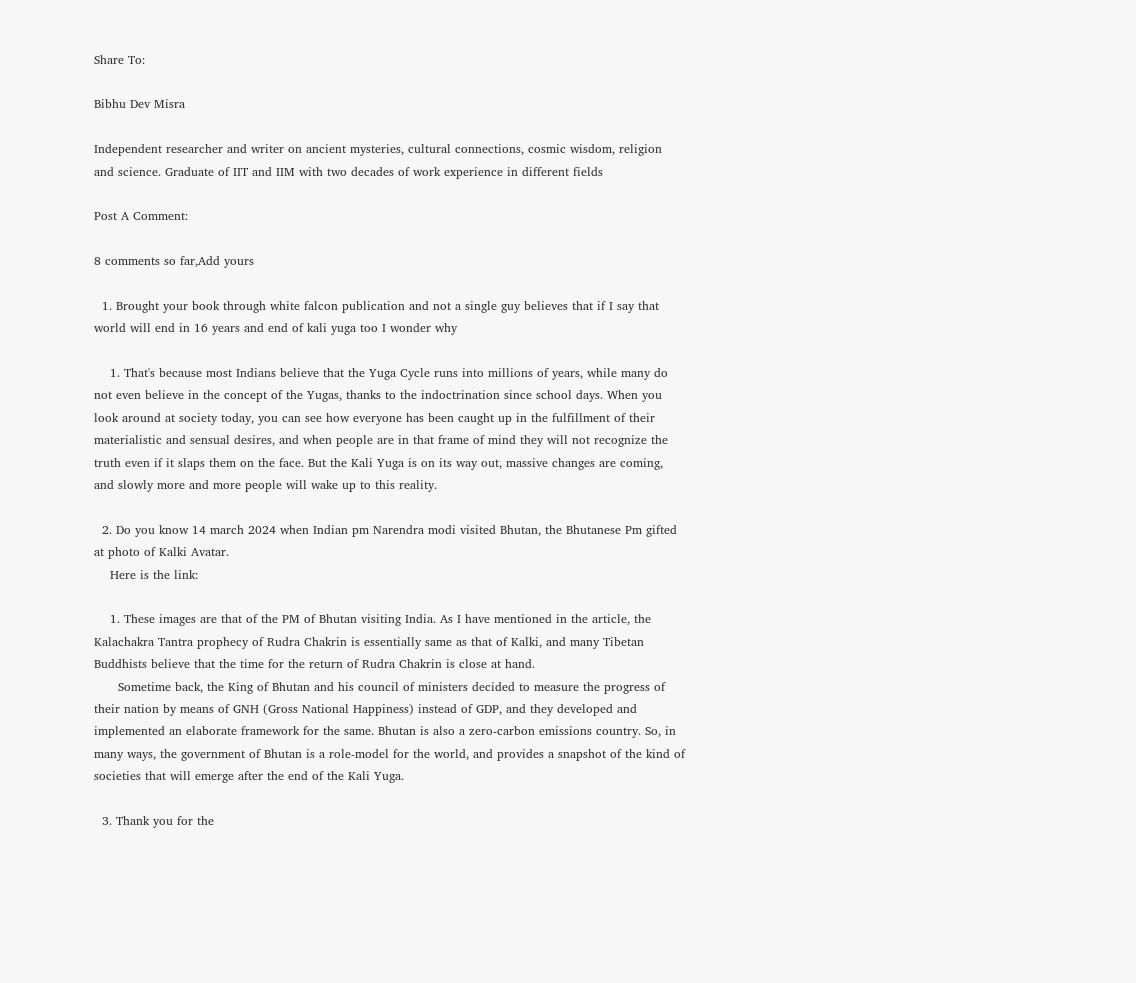Share To:

Bibhu Dev Misra

Independent researcher and writer on ancient mysteries, cultural connections, cosmic wisdom, religion and science. Graduate of IIT and IIM with two decades of work experience in different fields

Post A Comment:

8 comments so far,Add yours

  1. Brought your book through white falcon publication and not a single guy believes that if I say that world will end in 16 years and end of kali yuga too I wonder why

    1. That's because most Indians believe that the Yuga Cycle runs into millions of years, while many do not even believe in the concept of the Yugas, thanks to the indoctrination since school days. When you look around at society today, you can see how everyone has been caught up in the fulfillment of their materialistic and sensual desires, and when people are in that frame of mind they will not recognize the truth even if it slaps them on the face. But the Kali Yuga is on its way out, massive changes are coming, and slowly more and more people will wake up to this reality.

  2. Do you know 14 march 2024 when Indian pm Narendra modi visited Bhutan, the Bhutanese Pm gifted at photo of Kalki Avatar.
    Here is the link:

    1. These images are that of the PM of Bhutan visiting India. As I have mentioned in the article, the Kalachakra Tantra prophecy of Rudra Chakrin is essentially same as that of Kalki, and many Tibetan Buddhists believe that the time for the return of Rudra Chakrin is close at hand.
      Sometime back, the King of Bhutan and his council of ministers decided to measure the progress of their nation by means of GNH (Gross National Happiness) instead of GDP, and they developed and implemented an elaborate framework for the same. Bhutan is also a zero-carbon emissions country. So, in many ways, the government of Bhutan is a role-model for the world, and provides a snapshot of the kind of societies that will emerge after the end of the Kali Yuga.

  3. Thank you for the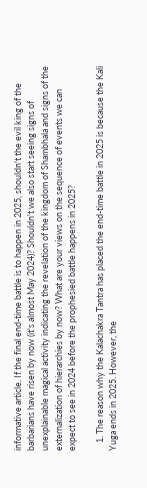informative article. If the final end-time battle is to happen in 2025, shouldn't the evil king of the barbarians have risen by now (it's almost May 2024)? Shouldn't we also start seeing signs of unexplainable magical activity indicating the revelation of the kingdom of Shambhala and signs of the externalization of hierarchies by now? What are your views on the sequence of events we can expect to see in 2024 before the prophesied battle happens in 2025?

    1. The reason why the Kalachakra Tantra has placed the end-time battle in 2025 is because the Kali Yuga ends in 2025. However, the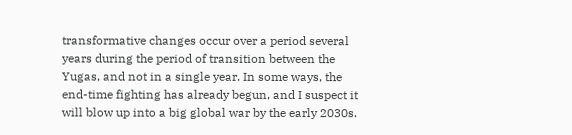transformative changes occur over a period several years during the period of transition between the Yugas, and not in a single year. In some ways, the end-time fighting has already begun, and I suspect it will blow up into a big global war by the early 2030s.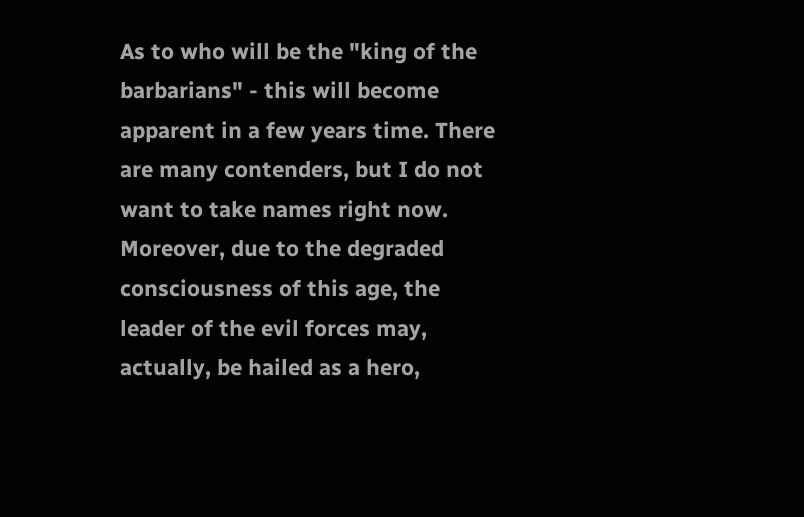As to who will be the "king of the barbarians" - this will become apparent in a few years time. There are many contenders, but I do not want to take names right now. Moreover, due to the degraded consciousness of this age, the leader of the evil forces may, actually, be hailed as a hero,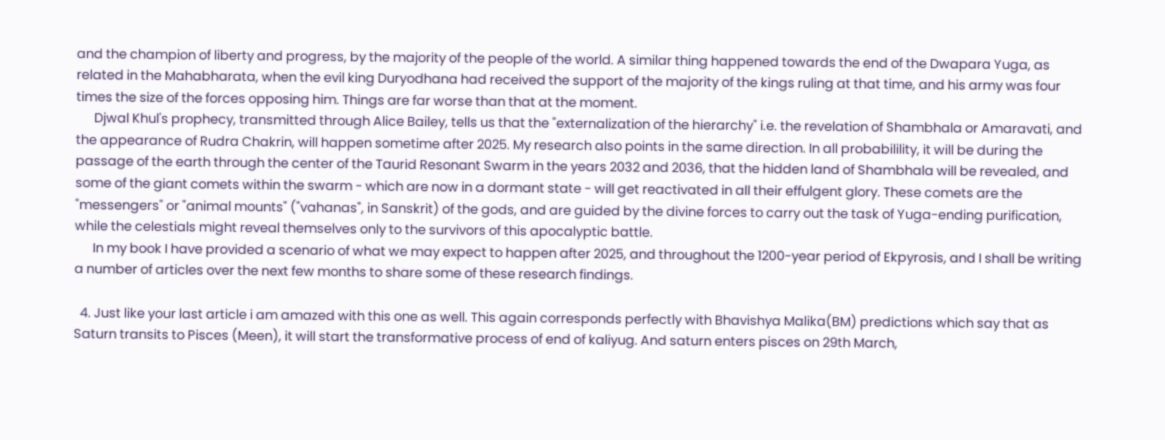and the champion of liberty and progress, by the majority of the people of the world. A similar thing happened towards the end of the Dwapara Yuga, as related in the Mahabharata, when the evil king Duryodhana had received the support of the majority of the kings ruling at that time, and his army was four times the size of the forces opposing him. Things are far worse than that at the moment.
      Djwal Khul's prophecy, transmitted through Alice Bailey, tells us that the "externalization of the hierarchy" i.e. the revelation of Shambhala or Amaravati, and the appearance of Rudra Chakrin, will happen sometime after 2025. My research also points in the same direction. In all probabilility, it will be during the passage of the earth through the center of the Taurid Resonant Swarm in the years 2032 and 2036, that the hidden land of Shambhala will be revealed, and some of the giant comets within the swarm - which are now in a dormant state - will get reactivated in all their effulgent glory. These comets are the "messengers" or "animal mounts" ("vahanas", in Sanskrit) of the gods, and are guided by the divine forces to carry out the task of Yuga-ending purification, while the celestials might reveal themselves only to the survivors of this apocalyptic battle.
      In my book I have provided a scenario of what we may expect to happen after 2025, and throughout the 1200-year period of Ekpyrosis, and I shall be writing a number of articles over the next few months to share some of these research findings.

  4. Just like your last article i am amazed with this one as well. This again corresponds perfectly with Bhavishya Malika(BM) predictions which say that as Saturn transits to Pisces (Meen), it will start the transformative process of end of kaliyug. And saturn enters pisces on 29th March,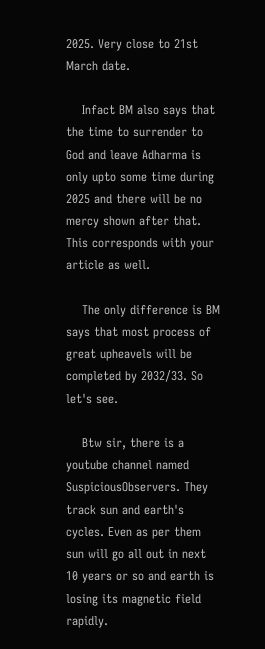2025. Very close to 21st March date.

    Infact BM also says that the time to surrender to God and leave Adharma is only upto some time during 2025 and there will be no mercy shown after that. This corresponds with your article as well.

    The only difference is BM says that most process of great upheavels will be completed by 2032/33. So let's see.

    Btw sir, there is a youtube channel named SuspiciousObservers. They track sun and earth's cycles. Even as per them sun will go all out in next 10 years or so and earth is losing its magnetic field rapidly.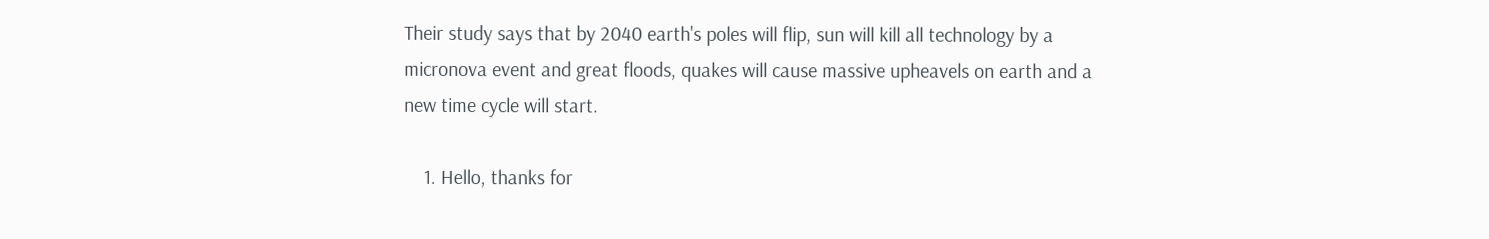Their study says that by 2040 earth's poles will flip, sun will kill all technology by a micronova event and great floods, quakes will cause massive upheavels on earth and a new time cycle will start.

    1. Hello, thanks for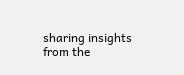sharing insights from the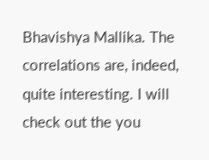Bhavishya Mallika. The correlations are, indeed, quite interesting. I will check out the you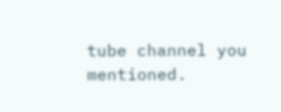tube channel you mentioned.